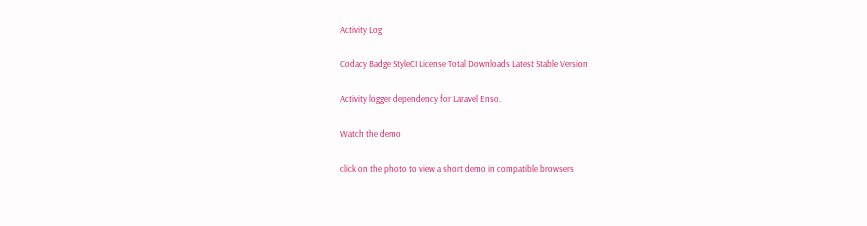Activity Log

Codacy Badge StyleCI License Total Downloads Latest Stable Version

Activity logger dependency for Laravel Enso.

Watch the demo

click on the photo to view a short demo in compatible browsers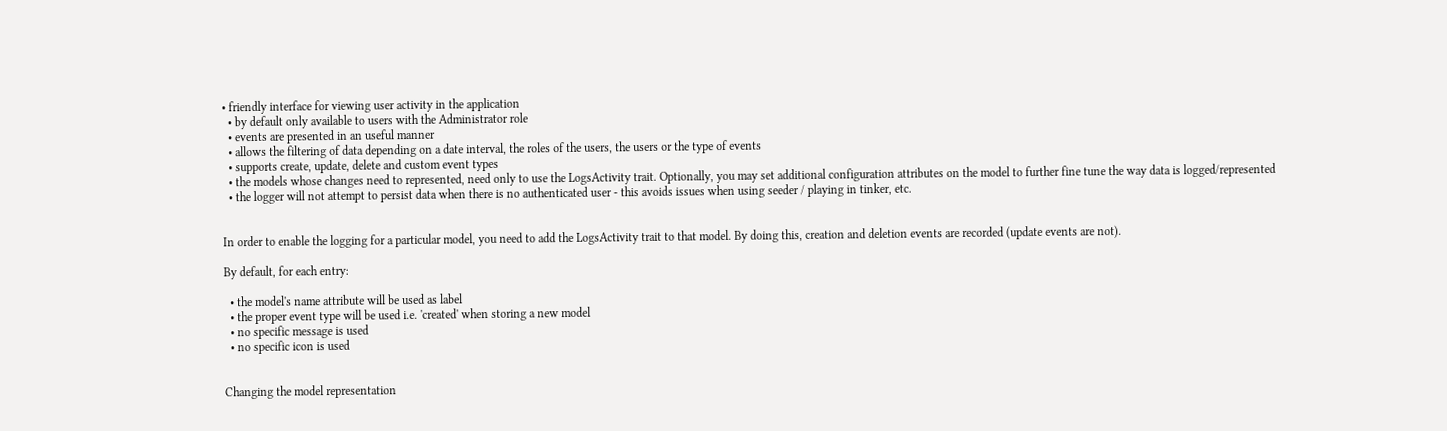• friendly interface for viewing user activity in the application
  • by default only available to users with the Administrator role
  • events are presented in an useful manner
  • allows the filtering of data depending on a date interval, the roles of the users, the users or the type of events
  • supports create, update, delete and custom event types
  • the models whose changes need to represented, need only to use the LogsActivity trait. Optionally, you may set additional configuration attributes on the model to further fine tune the way data is logged/represented
  • the logger will not attempt to persist data when there is no authenticated user - this avoids issues when using seeder / playing in tinker, etc.


In order to enable the logging for a particular model, you need to add the LogsActivity trait to that model. By doing this, creation and deletion events are recorded (update events are not).

By default, for each entry:

  • the model's name attribute will be used as label
  • the proper event type will be used i.e. 'created' when storing a new model
  • no specific message is used
  • no specific icon is used


Changing the model representation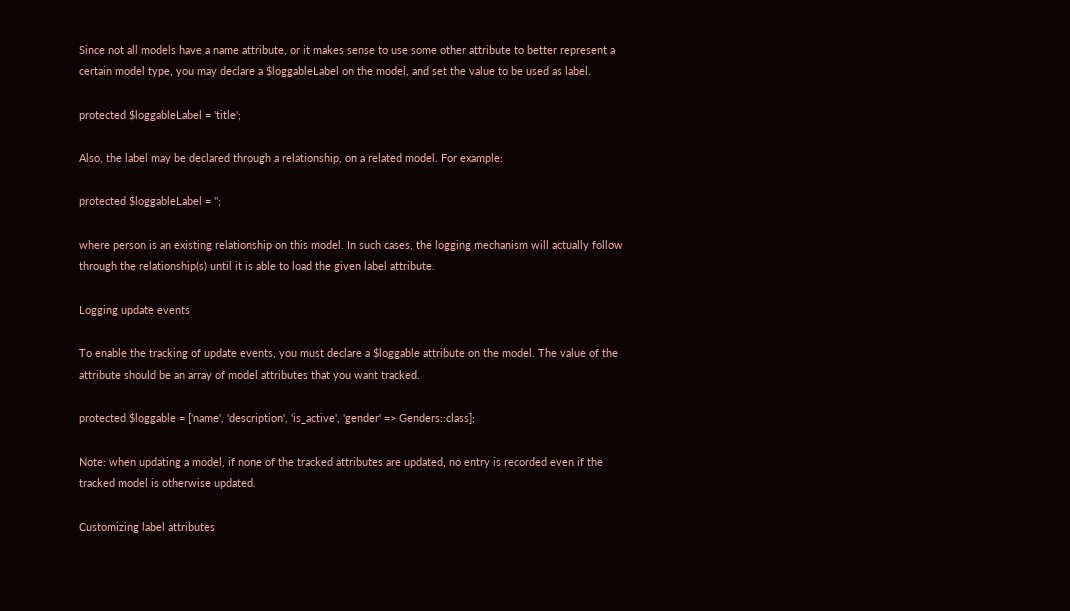Since not all models have a name attribute, or it makes sense to use some other attribute to better represent a certain model type, you may declare a $loggableLabel on the model, and set the value to be used as label.

protected $loggableLabel = 'title';

Also, the label may be declared through a relationship, on a related model. For example:

protected $loggableLabel = '';

where person is an existing relationship on this model. In such cases, the logging mechanism will actually follow through the relationship(s) until it is able to load the given label attribute.

Logging update events

To enable the tracking of update events, you must declare a $loggable attribute on the model. The value of the attribute should be an array of model attributes that you want tracked.

protected $loggable = ['name', 'description', 'is_active', 'gender' => Genders::class];

Note: when updating a model, if none of the tracked attributes are updated, no entry is recorded even if the tracked model is otherwise updated.

Customizing label attributes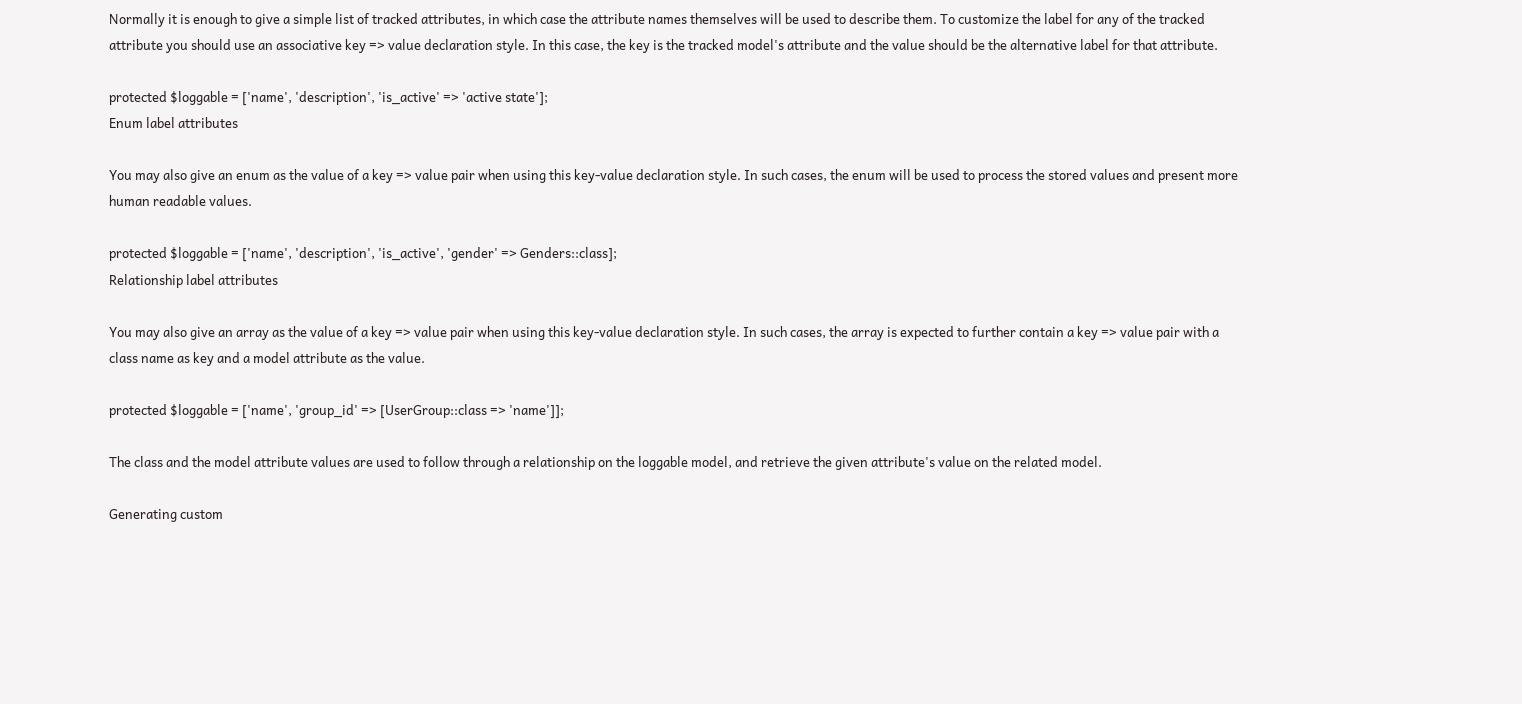Normally it is enough to give a simple list of tracked attributes, in which case the attribute names themselves will be used to describe them. To customize the label for any of the tracked attribute you should use an associative key => value declaration style. In this case, the key is the tracked model's attribute and the value should be the alternative label for that attribute.

protected $loggable = ['name', 'description', 'is_active' => 'active state'];
Enum label attributes

You may also give an enum as the value of a key => value pair when using this key-value declaration style. In such cases, the enum will be used to process the stored values and present more human readable values.

protected $loggable = ['name', 'description', 'is_active', 'gender' => Genders::class];
Relationship label attributes

You may also give an array as the value of a key => value pair when using this key-value declaration style. In such cases, the array is expected to further contain a key => value pair with a class name as key and a model attribute as the value.

protected $loggable = ['name', 'group_id' => [UserGroup::class => 'name']];

The class and the model attribute values are used to follow through a relationship on the loggable model, and retrieve the given attribute's value on the related model.

Generating custom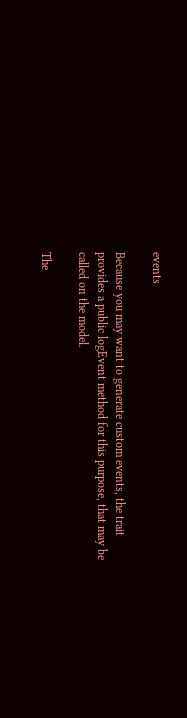events

Because you may want to generate custom events, the trait provides a public logEvent method for this purpose, that may be called on the model.

The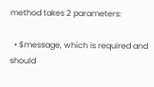method takes 2 parameters:

  • $message, which is required and should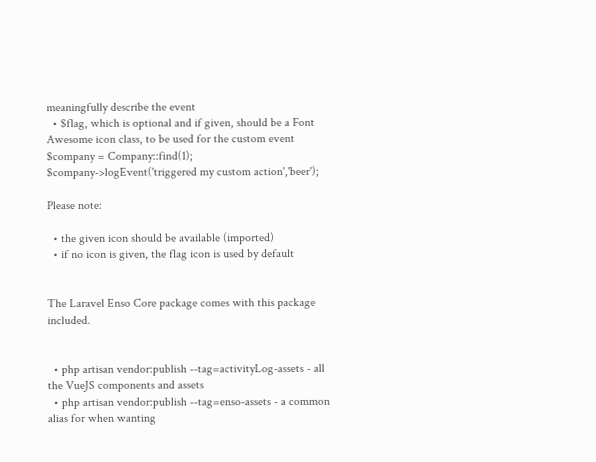meaningfully describe the event
  • $flag, which is optional and if given, should be a Font Awesome icon class, to be used for the custom event
$company = Company::find(1);
$company->logEvent('triggered my custom action','beer');

Please note:

  • the given icon should be available (imported)
  • if no icon is given, the flag icon is used by default


The Laravel Enso Core package comes with this package included.


  • php artisan vendor:publish --tag=activityLog-assets - all the VueJS components and assets
  • php artisan vendor:publish --tag=enso-assets - a common alias for when wanting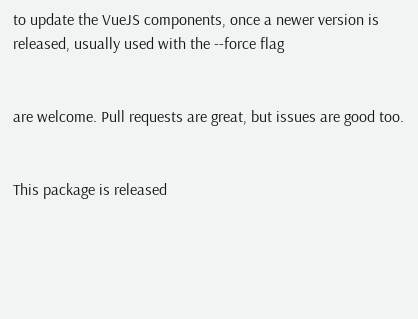to update the VueJS components, once a newer version is released, usually used with the --force flag


are welcome. Pull requests are great, but issues are good too.


This package is released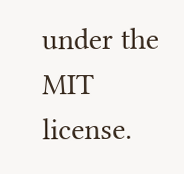under the MIT license.